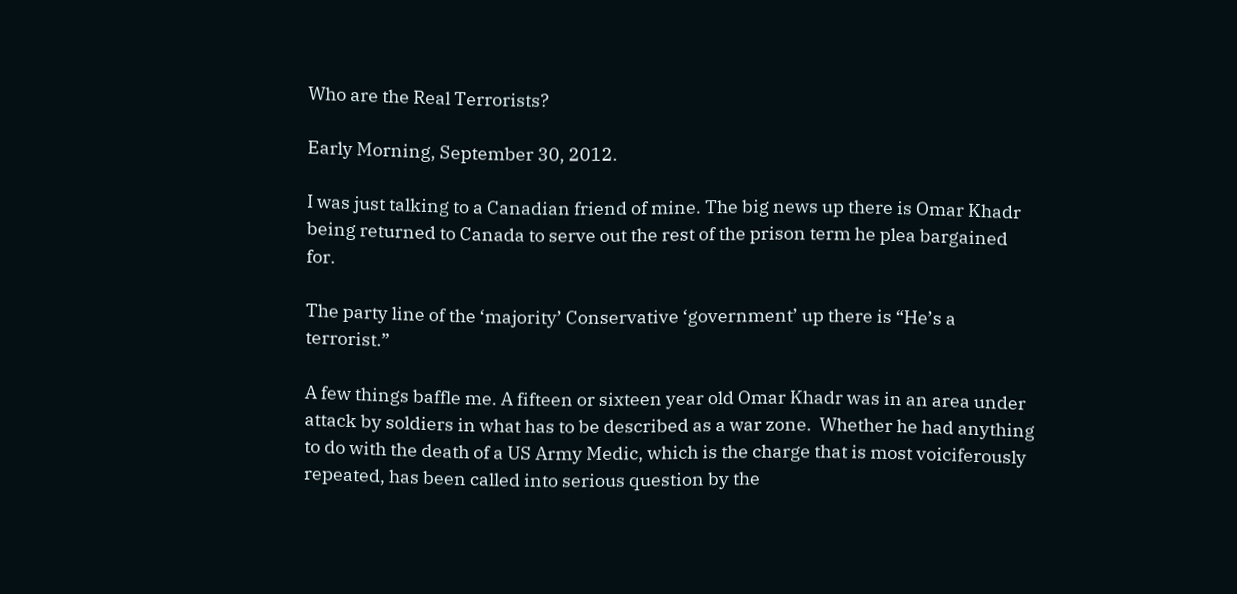Who are the Real Terrorists?

Early Morning, September 30, 2012.

I was just talking to a Canadian friend of mine. The big news up there is Omar Khadr being returned to Canada to serve out the rest of the prison term he plea bargained for.

The party line of the ‘majority’ Conservative ‘government’ up there is “He’s a terrorist.”

A few things baffle me. A fifteen or sixteen year old Omar Khadr was in an area under attack by soldiers in what has to be described as a war zone.  Whether he had anything to do with the death of a US Army Medic, which is the charge that is most voiciferously repeated, has been called into serious question by the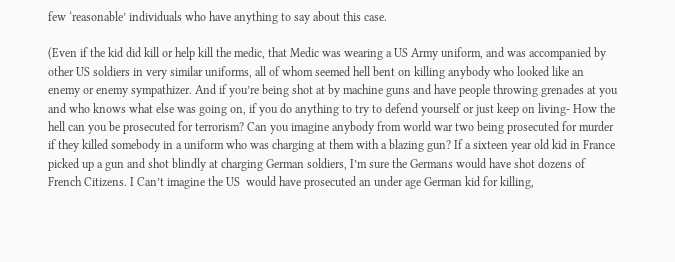few ‘reasonable’ individuals who have anything to say about this case.

(Even if the kid did kill or help kill the medic, that Medic was wearing a US Army uniform, and was accompanied by other US soldiers in very similar uniforms, all of whom seemed hell bent on killing anybody who looked like an enemy or enemy sympathizer. And if you’re being shot at by machine guns and have people throwing grenades at you and who knows what else was going on, if you do anything to try to defend yourself or just keep on living- How the hell can you be prosecuted for terrorism? Can you imagine anybody from world war two being prosecuted for murder if they killed somebody in a uniform who was charging at them with a blazing gun? If a sixteen year old kid in France picked up a gun and shot blindly at charging German soldiers, I’m sure the Germans would have shot dozens of French Citizens. I Can’t imagine the US  would have prosecuted an under age German kid for killing,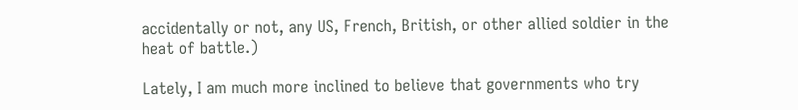accidentally or not, any US, French, British, or other allied soldier in the heat of battle.)

Lately, I am much more inclined to believe that governments who try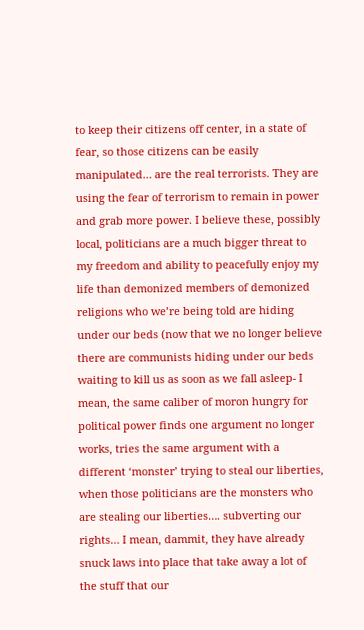to keep their citizens off center, in a state of fear, so those citizens can be easily manipulated… are the real terrorists. They are using the fear of terrorism to remain in power and grab more power. I believe these, possibly local, politicians are a much bigger threat to my freedom and ability to peacefully enjoy my life than demonized members of demonized religions who we’re being told are hiding under our beds (now that we no longer believe there are communists hiding under our beds waiting to kill us as soon as we fall asleep- I mean, the same caliber of moron hungry for political power finds one argument no longer works, tries the same argument with a different ‘monster’ trying to steal our liberties, when those politicians are the monsters who are stealing our liberties…. subverting our rights… I mean, dammit, they have already snuck laws into place that take away a lot of the stuff that our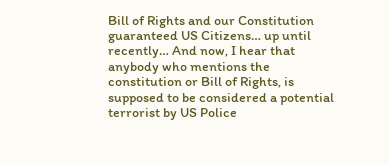Bill of Rights and our Constitution guaranteed US Citizens… up until recently… And now, I hear that anybody who mentions the constitution or Bill of Rights, is supposed to be considered a potential terrorist by US Police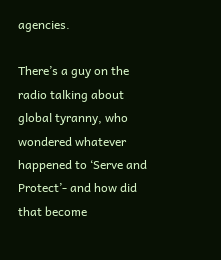agencies.

There’s a guy on the radio talking about global tyranny, who wondered whatever happened to ‘Serve and Protect’- and how did that become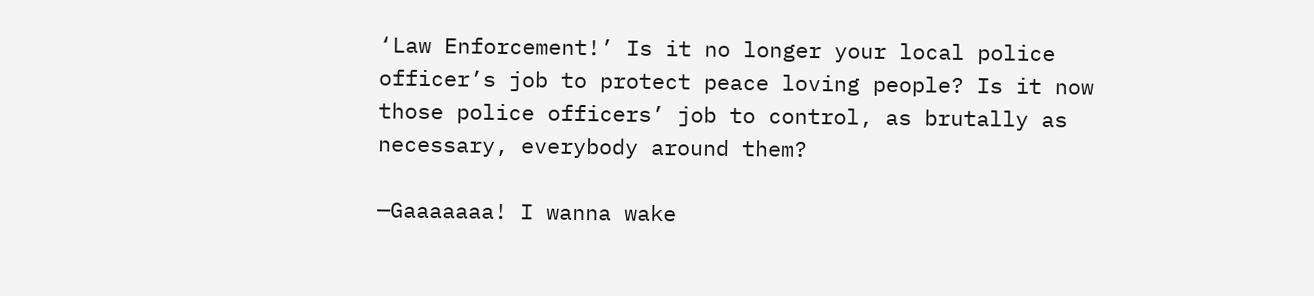‘Law Enforcement!’ Is it no longer your local police officer’s job to protect peace loving people? Is it now those police officers’ job to control, as brutally as necessary, everybody around them?

—Gaaaaaaa! I wanna wake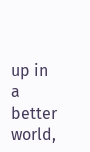up in a better world,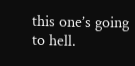this one’s going to hell.